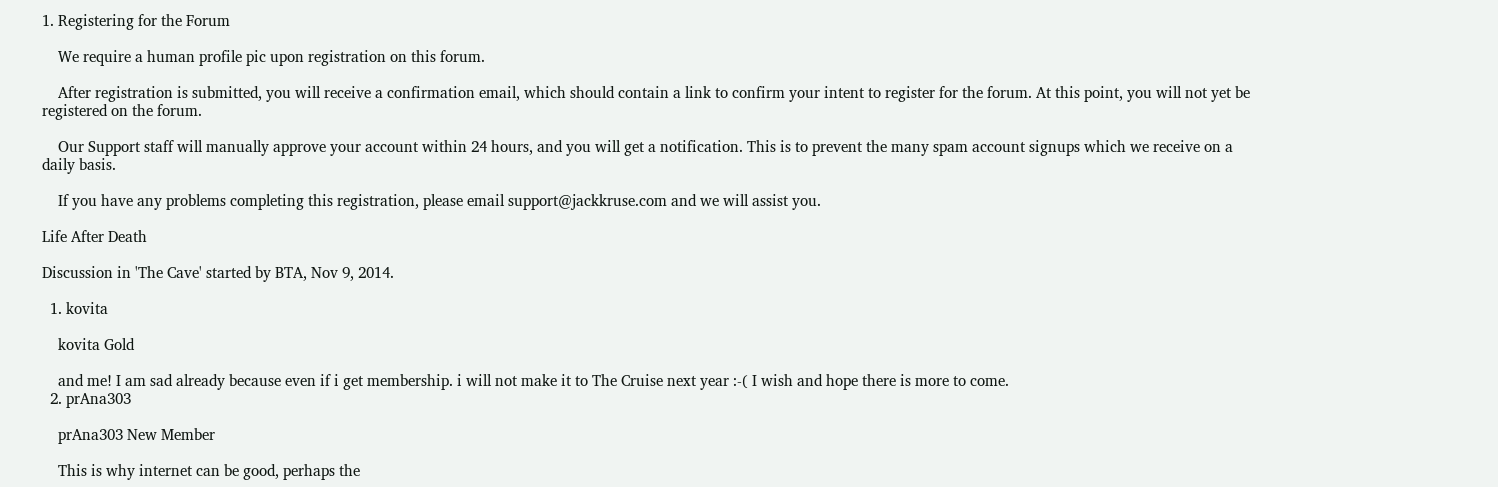1. Registering for the Forum

    We require a human profile pic upon registration on this forum.

    After registration is submitted, you will receive a confirmation email, which should contain a link to confirm your intent to register for the forum. At this point, you will not yet be registered on the forum.

    Our Support staff will manually approve your account within 24 hours, and you will get a notification. This is to prevent the many spam account signups which we receive on a daily basis.

    If you have any problems completing this registration, please email support@jackkruse.com and we will assist you.

Life After Death

Discussion in 'The Cave' started by BTA, Nov 9, 2014.

  1. kovita

    kovita Gold

    and me! I am sad already because even if i get membership. i will not make it to The Cruise next year :-( I wish and hope there is more to come.
  2. prAna303

    prAna303 New Member

    This is why internet can be good, perhaps the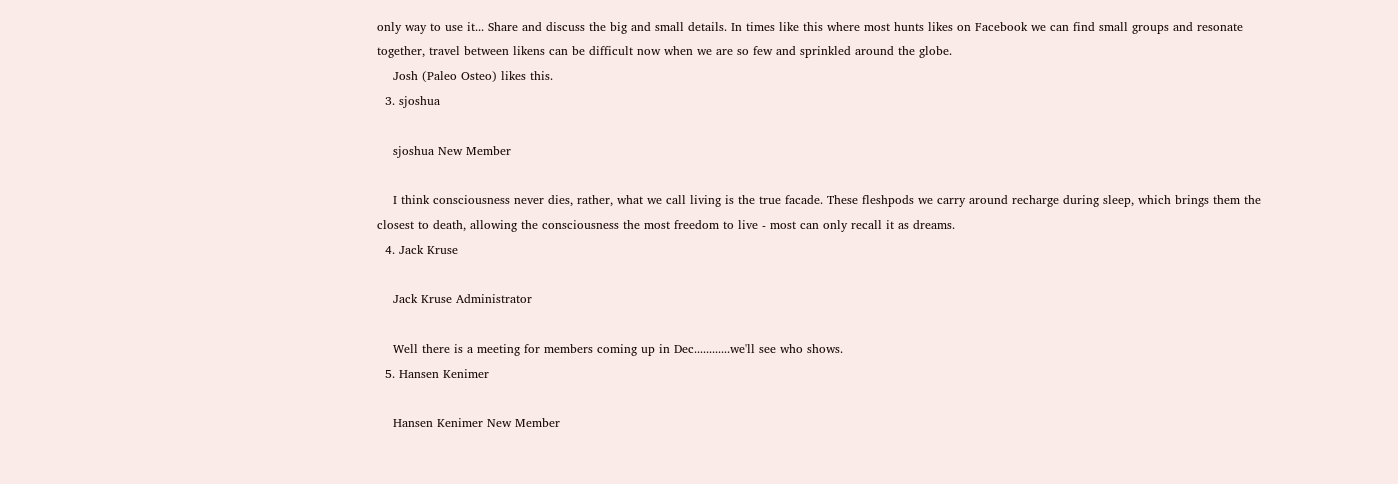only way to use it... Share and discuss the big and small details. In times like this where most hunts likes on Facebook we can find small groups and resonate together, travel between likens can be difficult now when we are so few and sprinkled around the globe.
    Josh (Paleo Osteo) likes this.
  3. sjoshua

    sjoshua New Member

    I think consciousness never dies, rather, what we call living is the true facade. These fleshpods we carry around recharge during sleep, which brings them the closest to death, allowing the consciousness the most freedom to live - most can only recall it as dreams.
  4. Jack Kruse

    Jack Kruse Administrator

    Well there is a meeting for members coming up in Dec............we'll see who shows.
  5. Hansen Kenimer

    Hansen Kenimer New Member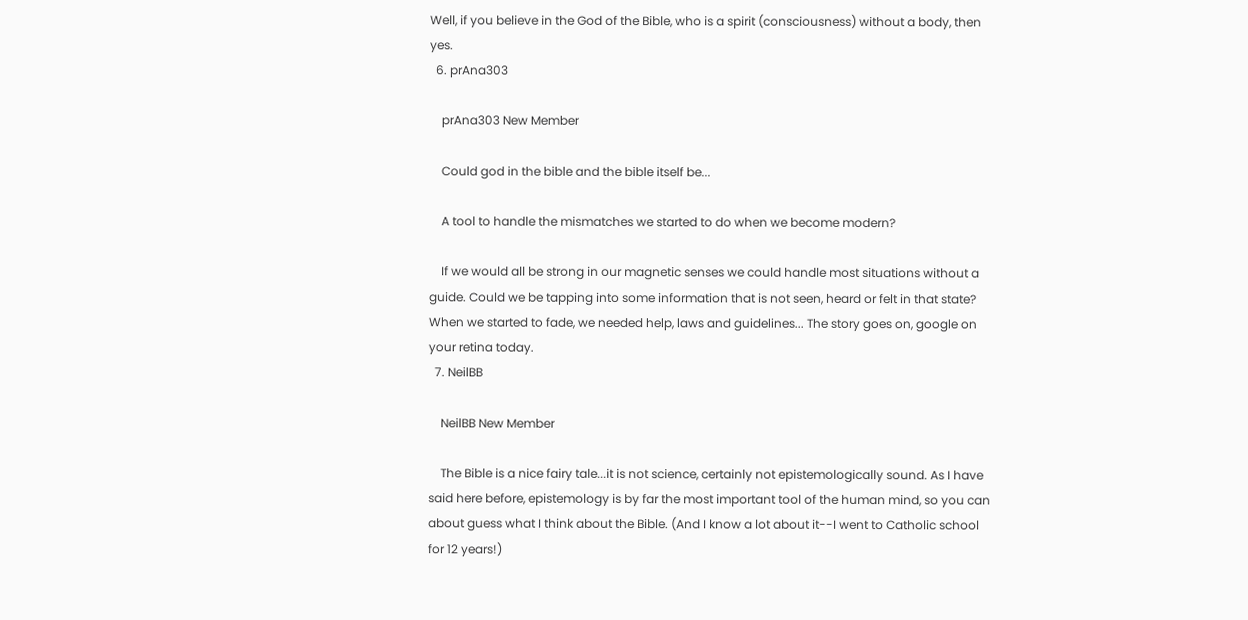Well, if you believe in the God of the Bible, who is a spirit (consciousness) without a body, then yes.
  6. prAna303

    prAna303 New Member

    Could god in the bible and the bible itself be...

    A tool to handle the mismatches we started to do when we become modern?

    If we would all be strong in our magnetic senses we could handle most situations without a guide. Could we be tapping into some information that is not seen, heard or felt in that state? When we started to fade, we needed help, laws and guidelines... The story goes on, google on your retina today.
  7. NeilBB

    NeilBB New Member

    The Bible is a nice fairy tale...it is not science, certainly not epistemologically sound. As I have said here before, epistemology is by far the most important tool of the human mind, so you can about guess what I think about the Bible. (And I know a lot about it--I went to Catholic school for 12 years!)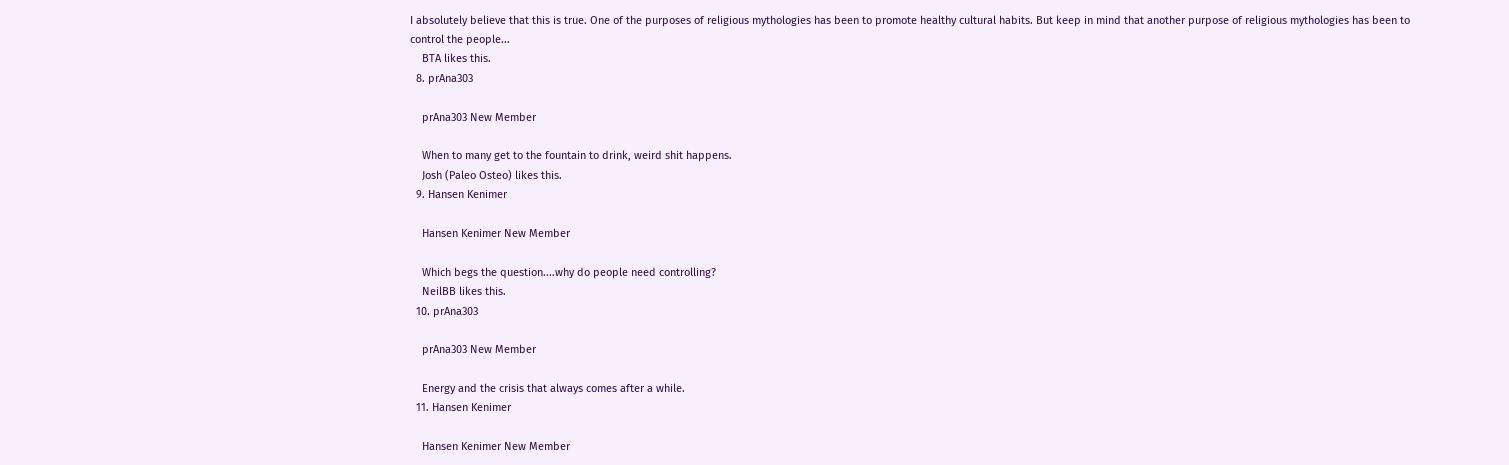I absolutely believe that this is true. One of the purposes of religious mythologies has been to promote healthy cultural habits. But keep in mind that another purpose of religious mythologies has been to control the people...
    BTA likes this.
  8. prAna303

    prAna303 New Member

    When to many get to the fountain to drink, weird shit happens.
    Josh (Paleo Osteo) likes this.
  9. Hansen Kenimer

    Hansen Kenimer New Member

    Which begs the question....why do people need controlling?
    NeilBB likes this.
  10. prAna303

    prAna303 New Member

    Energy and the crisis that always comes after a while.
  11. Hansen Kenimer

    Hansen Kenimer New Member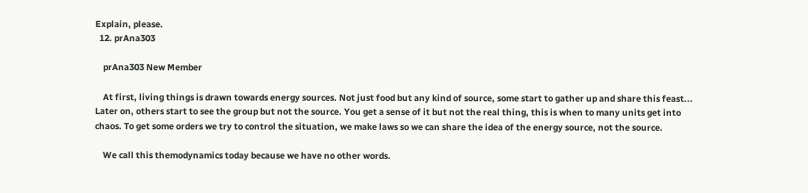Explain, please.
  12. prAna303

    prAna303 New Member

    At first, living things is drawn towards energy sources. Not just food but any kind of source, some start to gather up and share this feast... Later on, others start to see the group but not the source. You get a sense of it but not the real thing, this is when to many units get into chaos. To get some orders we try to control the situation, we make laws so we can share the idea of the energy source, not the source.

    We call this themodynamics today because we have no other words.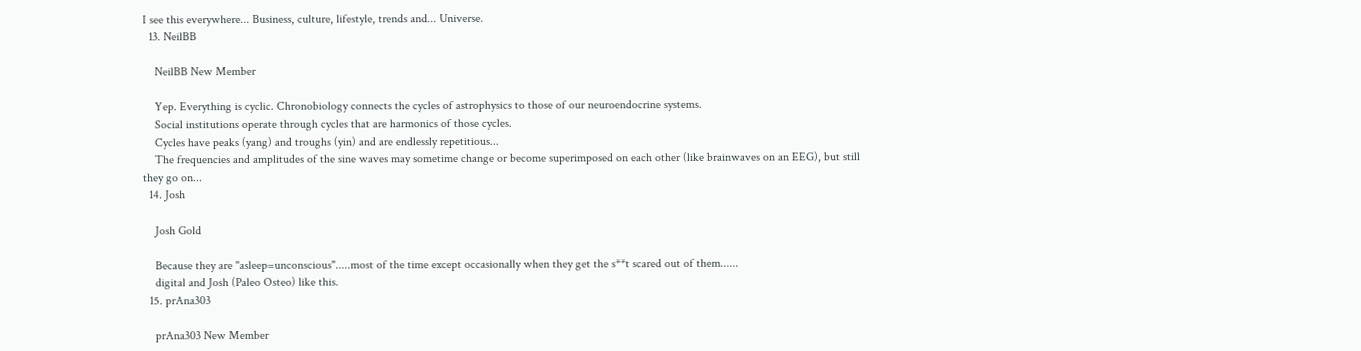I see this everywhere... Business, culture, lifestyle, trends and... Universe.
  13. NeilBB

    NeilBB New Member

    Yep. Everything is cyclic. Chronobiology connects the cycles of astrophysics to those of our neuroendocrine systems.
    Social institutions operate through cycles that are harmonics of those cycles.
    Cycles have peaks (yang) and troughs (yin) and are endlessly repetitious...
    The frequencies and amplitudes of the sine waves may sometime change or become superimposed on each other (like brainwaves on an EEG), but still they go on...
  14. Josh

    Josh Gold

    Because they are "asleep=unconscious".....most of the time except occasionally when they get the s**t scared out of them......
    digital and Josh (Paleo Osteo) like this.
  15. prAna303

    prAna303 New Member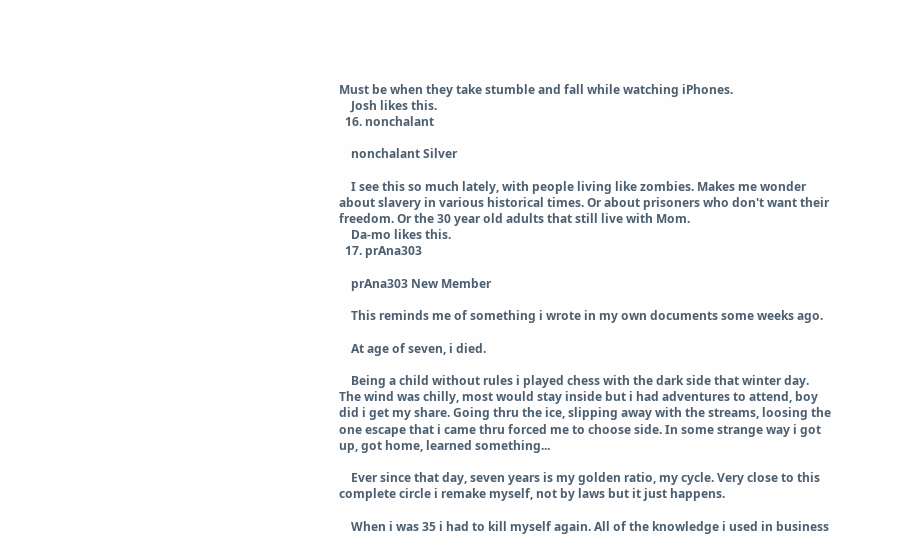Must be when they take stumble and fall while watching iPhones.
    Josh likes this.
  16. nonchalant

    nonchalant Silver

    I see this so much lately, with people living like zombies. Makes me wonder about slavery in various historical times. Or about prisoners who don't want their freedom. Or the 30 year old adults that still live with Mom.
    Da-mo likes this.
  17. prAna303

    prAna303 New Member

    This reminds me of something i wrote in my own documents some weeks ago.

    At age of seven, i died.

    Being a child without rules i played chess with the dark side that winter day. The wind was chilly, most would stay inside but i had adventures to attend, boy did i get my share. Going thru the ice, slipping away with the streams, loosing the one escape that i came thru forced me to choose side. In some strange way i got up, got home, learned something...

    Ever since that day, seven years is my golden ratio, my cycle. Very close to this complete circle i remake myself, not by laws but it just happens.

    When i was 35 i had to kill myself again. All of the knowledge i used in business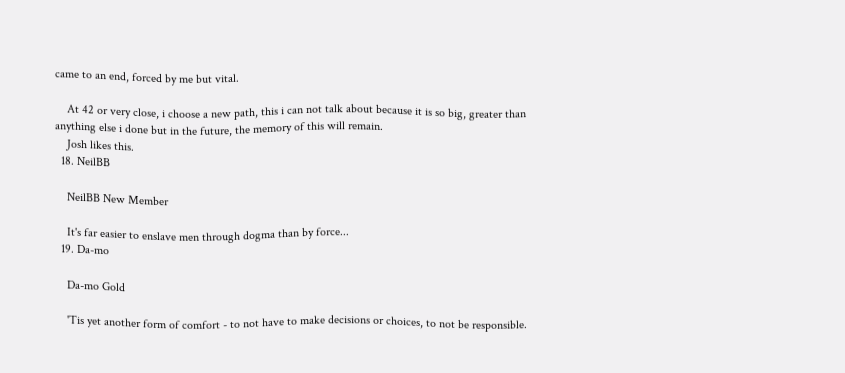came to an end, forced by me but vital.

    At 42 or very close, i choose a new path, this i can not talk about because it is so big, greater than anything else i done but in the future, the memory of this will remain.
    Josh likes this.
  18. NeilBB

    NeilBB New Member

    It's far easier to enslave men through dogma than by force...
  19. Da-mo

    Da-mo Gold

    'Tis yet another form of comfort - to not have to make decisions or choices, to not be responsible.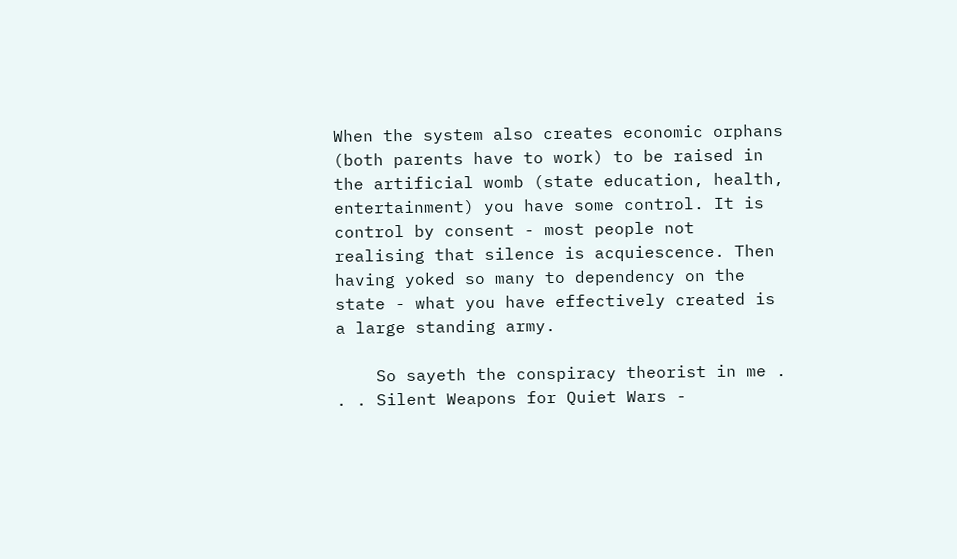When the system also creates economic orphans (both parents have to work) to be raised in the artificial womb (state education, health, entertainment) you have some control. It is control by consent - most people not realising that silence is acquiescence. Then having yoked so many to dependency on the state - what you have effectively created is a large standing army.

    So sayeth the conspiracy theorist in me . . . Silent Weapons for Quiet Wars -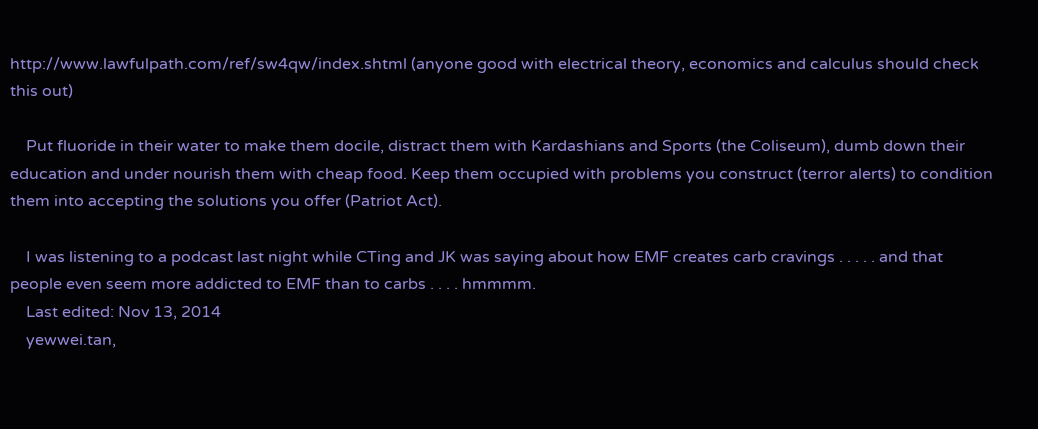http://www.lawfulpath.com/ref/sw4qw/index.shtml (anyone good with electrical theory, economics and calculus should check this out)

    Put fluoride in their water to make them docile, distract them with Kardashians and Sports (the Coliseum), dumb down their education and under nourish them with cheap food. Keep them occupied with problems you construct (terror alerts) to condition them into accepting the solutions you offer (Patriot Act).

    I was listening to a podcast last night while CTing and JK was saying about how EMF creates carb cravings . . . . . and that people even seem more addicted to EMF than to carbs . . . . hmmmm.
    Last edited: Nov 13, 2014
    yewwei.tan,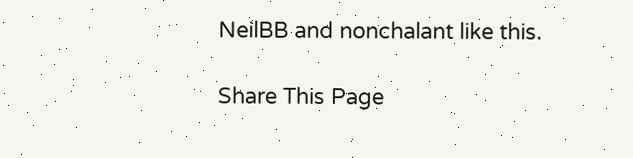NeilBB and nonchalant like this.

Share This Page